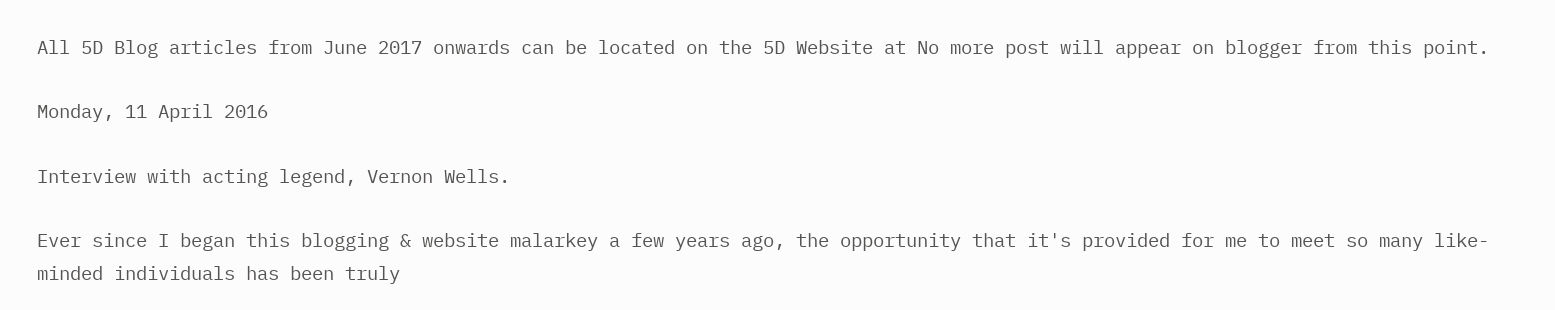All 5D Blog articles from June 2017 onwards can be located on the 5D Website at No more post will appear on blogger from this point.

Monday, 11 April 2016

Interview with acting legend, Vernon Wells.

Ever since I began this blogging & website malarkey a few years ago, the opportunity that it's provided for me to meet so many like-minded individuals has been truly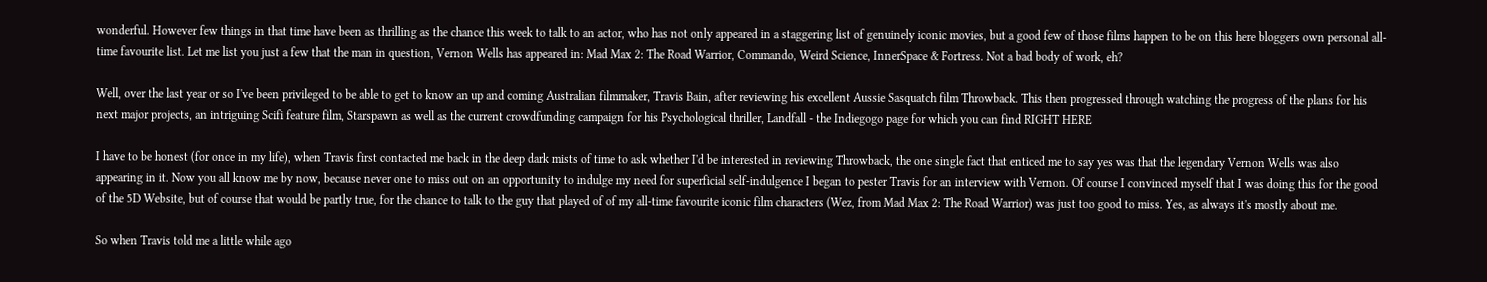wonderful. However few things in that time have been as thrilling as the chance this week to talk to an actor, who has not only appeared in a staggering list of genuinely iconic movies, but a good few of those films happen to be on this here bloggers own personal all-time favourite list. Let me list you just a few that the man in question, Vernon Wells has appeared in: Mad Max 2: The Road Warrior, Commando, Weird Science, InnerSpace & Fortress. Not a bad body of work, eh?

Well, over the last year or so I've been privileged to be able to get to know an up and coming Australian filmmaker, Travis Bain, after reviewing his excellent Aussie Sasquatch film Throwback. This then progressed through watching the progress of the plans for his next major projects, an intriguing Scifi feature film, Starspawn as well as the current crowdfunding campaign for his Psychological thriller, Landfall - the Indiegogo page for which you can find RIGHT HERE

I have to be honest (for once in my life), when Travis first contacted me back in the deep dark mists of time to ask whether I'd be interested in reviewing Throwback, the one single fact that enticed me to say yes was that the legendary Vernon Wells was also appearing in it. Now you all know me by now, because never one to miss out on an opportunity to indulge my need for superficial self-indulgence I began to pester Travis for an interview with Vernon. Of course I convinced myself that I was doing this for the good of the 5D Website, but of course that would be partly true, for the chance to talk to the guy that played of of my all-time favourite iconic film characters (Wez, from Mad Max 2: The Road Warrior) was just too good to miss. Yes, as always it's mostly about me.

So when Travis told me a little while ago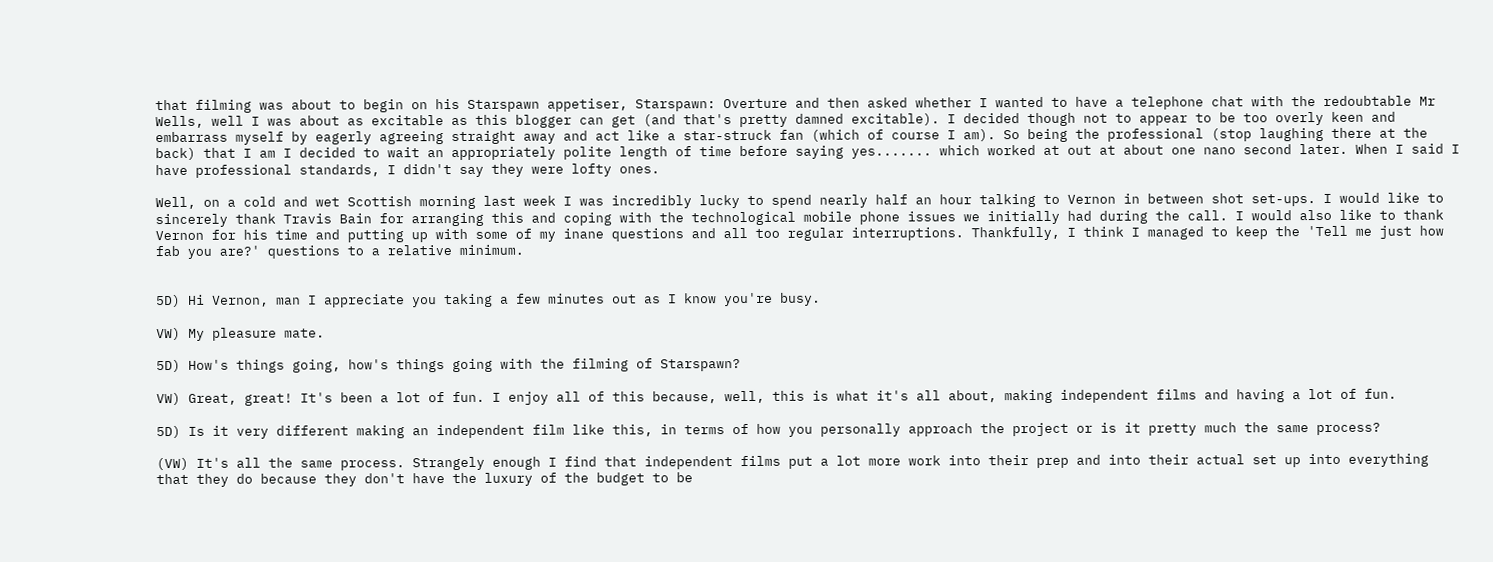that filming was about to begin on his Starspawn appetiser, Starspawn: Overture and then asked whether I wanted to have a telephone chat with the redoubtable Mr Wells, well I was about as excitable as this blogger can get (and that's pretty damned excitable). I decided though not to appear to be too overly keen and embarrass myself by eagerly agreeing straight away and act like a star-struck fan (which of course I am). So being the professional (stop laughing there at the back) that I am I decided to wait an appropriately polite length of time before saying yes....... which worked at out at about one nano second later. When I said I have professional standards, I didn't say they were lofty ones.

Well, on a cold and wet Scottish morning last week I was incredibly lucky to spend nearly half an hour talking to Vernon in between shot set-ups. I would like to sincerely thank Travis Bain for arranging this and coping with the technological mobile phone issues we initially had during the call. I would also like to thank Vernon for his time and putting up with some of my inane questions and all too regular interruptions. Thankfully, I think I managed to keep the 'Tell me just how fab you are?' questions to a relative minimum.


5D) Hi Vernon, man I appreciate you taking a few minutes out as I know you're busy.

VW) My pleasure mate.

5D) How's things going, how's things going with the filming of Starspawn?

VW) Great, great! It's been a lot of fun. I enjoy all of this because, well, this is what it's all about, making independent films and having a lot of fun.

5D) Is it very different making an independent film like this, in terms of how you personally approach the project or is it pretty much the same process?

(VW) It's all the same process. Strangely enough I find that independent films put a lot more work into their prep and into their actual set up into everything that they do because they don't have the luxury of the budget to be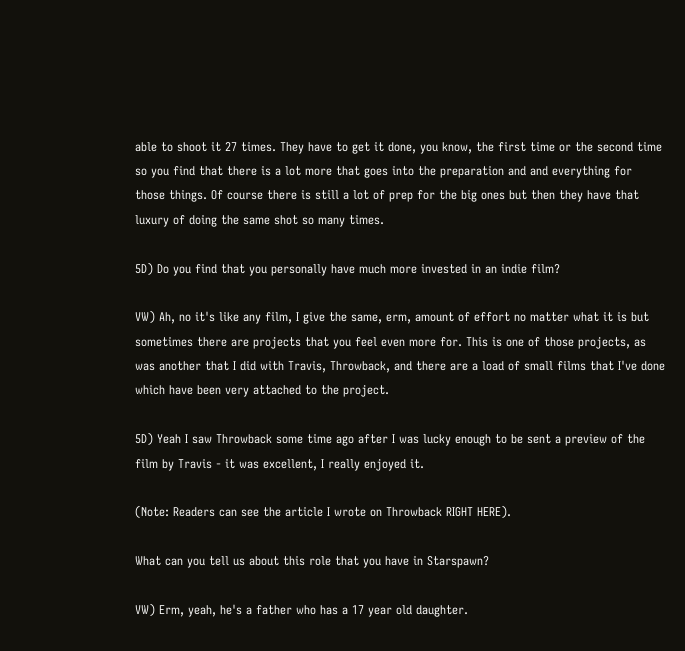able to shoot it 27 times. They have to get it done, you know, the first time or the second time so you find that there is a lot more that goes into the preparation and and everything for those things. Of course there is still a lot of prep for the big ones but then they have that luxury of doing the same shot so many times.

5D) Do you find that you personally have much more invested in an indie film?

VW) Ah, no it's like any film, I give the same, erm, amount of effort no matter what it is but sometimes there are projects that you feel even more for. This is one of those projects, as was another that I did with Travis, Throwback, and there are a load of small films that I've done which have been very attached to the project.

5D) Yeah I saw Throwback some time ago after I was lucky enough to be sent a preview of the film by Travis - it was excellent, I really enjoyed it.

(Note: Readers can see the article I wrote on Throwback RIGHT HERE).

What can you tell us about this role that you have in Starspawn?

VW) Erm, yeah, he's a father who has a 17 year old daughter.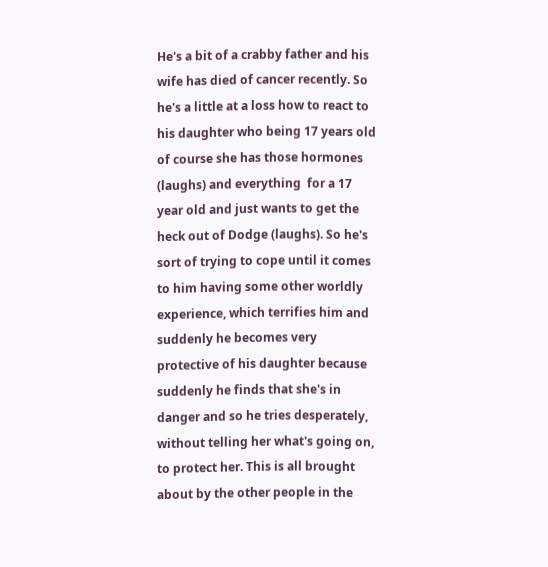He's a bit of a crabby father and his wife has died of cancer recently. So he's a little at a loss how to react to his daughter who being 17 years old of course she has those hormones (laughs) and everything  for a 17 year old and just wants to get the heck out of Dodge (laughs). So he's sort of trying to cope until it comes to him having some other worldly experience, which terrifies him and suddenly he becomes very protective of his daughter because suddenly he finds that she's in danger and so he tries desperately, without telling her what's going on, to protect her. This is all brought about by the other people in the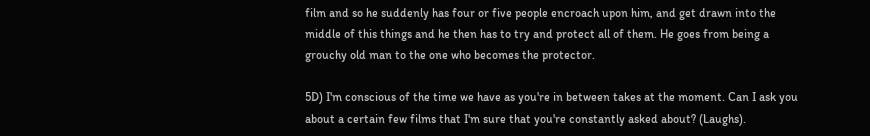film and so he suddenly has four or five people encroach upon him, and get drawn into the middle of this things and he then has to try and protect all of them. He goes from being a grouchy old man to the one who becomes the protector.

5D) I'm conscious of the time we have as you're in between takes at the moment. Can I ask you about a certain few films that I'm sure that you're constantly asked about? (Laughs).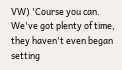VW) 'Course you can. We've got plenty of time, they haven't even began setting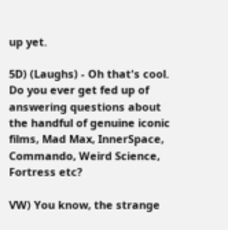up yet.

5D) (Laughs) - Oh that's cool. Do you ever get fed up of answering questions about the handful of genuine iconic films, Mad Max, InnerSpace, Commando, Weird Science, Fortress etc?

VW) You know, the strange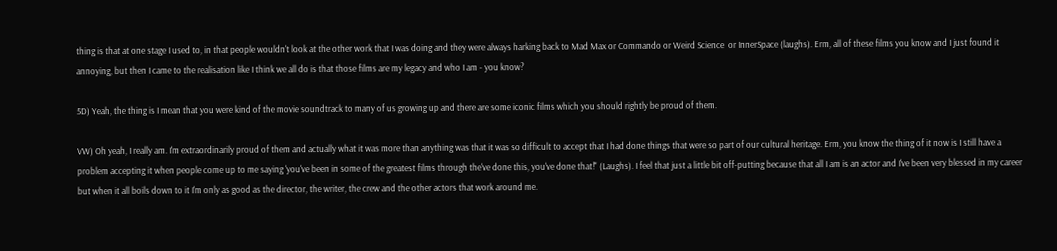thing is that at one stage I used to, in that people wouldn't look at the other work that I was doing and they were always harking back to Mad Max or Commando or Weird Science  or InnerSpace (laughs). Erm, all of these films you know and I just found it annoying, but then I came to the realisation like I think we all do is that those films are my legacy and who I am - you know?

5D) Yeah, the thing is I mean that you were kind of the movie soundtrack to many of us growing up and there are some iconic films which you should rightly be proud of them.

VW) Oh yeah, I really am. I'm extraordinarily proud of them and actually what it was more than anything was that it was so difficult to accept that I had done things that were so part of our cultural heritage. Erm, you know the thing of it now is I still have a problem accepting it when people come up to me saying 'you've been in some of the greatest films through the've done this, you've done that!" (Laughs). I feel that just a little bit off-putting because that all I am is an actor and I've been very blessed in my career but when it all boils down to it I'm only as good as the director, the writer, the crew and the other actors that work around me.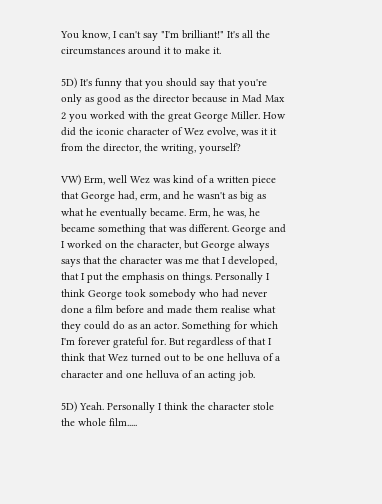You know, I can't say "I'm brilliant!" It's all the circumstances around it to make it.

5D) It's funny that you should say that you're only as good as the director because in Mad Max 2 you worked with the great George Miller. How did the iconic character of Wez evolve, was it it from the director, the writing, yourself?

VW) Erm, well Wez was kind of a written piece that George had, erm, and he wasn't as big as what he eventually became. Erm, he was, he became something that was different. George and I worked on the character, but George always says that the character was me that I developed, that I put the emphasis on things. Personally I think George took somebody who had never done a film before and made them realise what they could do as an actor. Something for which I'm forever grateful for. But regardless of that I think that Wez turned out to be one helluva of a character and one helluva of an acting job.

5D) Yeah. Personally I think the character stole the whole film.....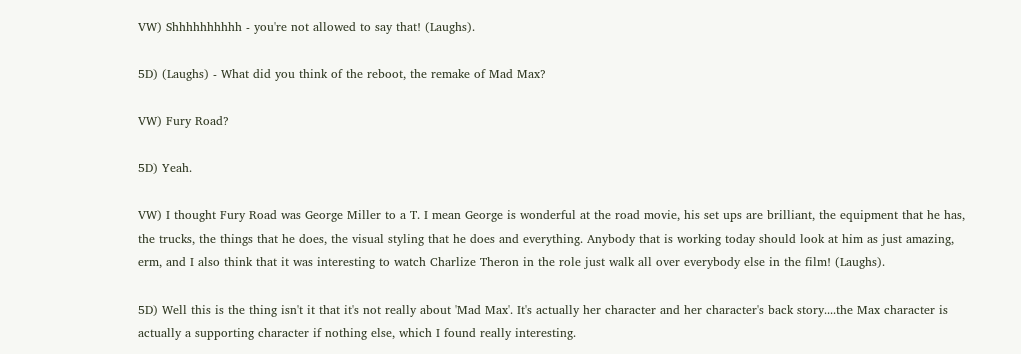VW) Shhhhhhhhhh - you're not allowed to say that! (Laughs).

5D) (Laughs) - What did you think of the reboot, the remake of Mad Max?

VW) Fury Road?

5D) Yeah.

VW) I thought Fury Road was George Miller to a T. I mean George is wonderful at the road movie, his set ups are brilliant, the equipment that he has, the trucks, the things that he does, the visual styling that he does and everything. Anybody that is working today should look at him as just amazing, erm, and I also think that it was interesting to watch Charlize Theron in the role just walk all over everybody else in the film! (Laughs).

5D) Well this is the thing isn't it that it's not really about 'Mad Max'. It's actually her character and her character's back story....the Max character is actually a supporting character if nothing else, which I found really interesting.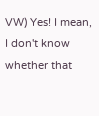VW) Yes! I mean, I don't know whether that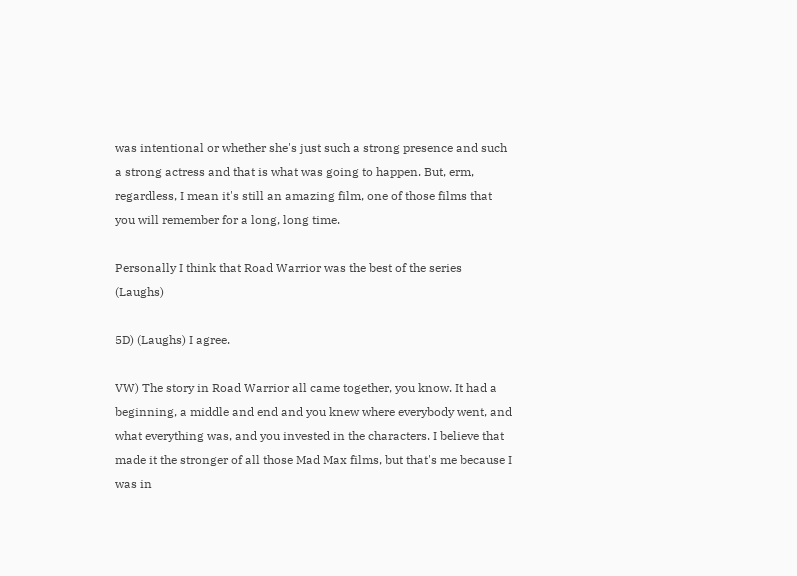was intentional or whether she's just such a strong presence and such a strong actress and that is what was going to happen. But, erm, regardless, I mean it's still an amazing film, one of those films that you will remember for a long, long time.

Personally I think that Road Warrior was the best of the series (Laughs)

5D) (Laughs) I agree.

VW) The story in Road Warrior all came together, you know. It had a beginning, a middle and end and you knew where everybody went, and what everything was, and you invested in the characters. I believe that made it the stronger of all those Mad Max films, but that's me because I was in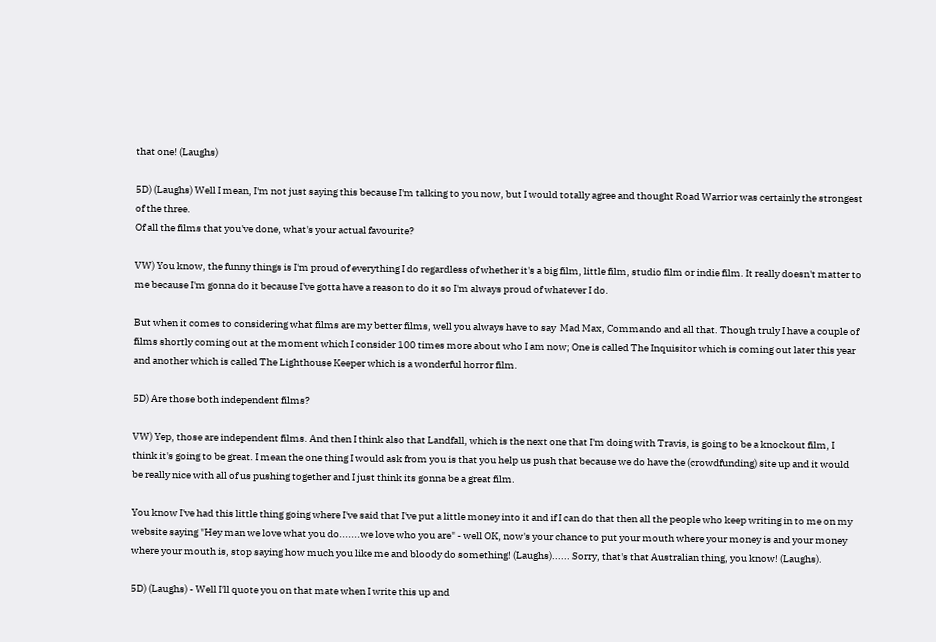that one! (Laughs)

5D) (Laughs) Well I mean, I'm not just saying this because I'm talking to you now, but I would totally agree and thought Road Warrior was certainly the strongest of the three.
Of all the films that you've done, what's your actual favourite?

VW) You know, the funny things is I'm proud of everything I do regardless of whether it's a big film, little film, studio film or indie film. It really doesn't matter to me because I'm gonna do it because I've gotta have a reason to do it so I'm always proud of whatever I do.

But when it comes to considering what films are my better films, well you always have to say  Mad Max, Commando and all that. Though truly I have a couple of films shortly coming out at the moment which I consider 100 times more about who I am now; One is called The Inquisitor which is coming out later this year and another which is called The Lighthouse Keeper which is a wonderful horror film.

5D) Are those both independent films?

VW) Yep, those are independent films. And then I think also that Landfall, which is the next one that I'm doing with Travis, is going to be a knockout film, I think it's going to be great. I mean the one thing I would ask from you is that you help us push that because we do have the (crowdfunding) site up and it would be really nice with all of us pushing together and I just think its gonna be a great film.

You know I've had this little thing going where I've said that I've put a little money into it and if I can do that then all the people who keep writing in to me on my website saying "Hey man we love what you do.......we love who you are" - well OK, now's your chance to put your mouth where your money is and your money where your mouth is, stop saying how much you like me and bloody do something! (Laughs)...... Sorry, that's that Australian thing, you know! (Laughs).

5D) (Laughs) - Well I'll quote you on that mate when I write this up and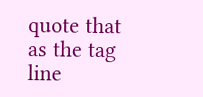quote that as the tag line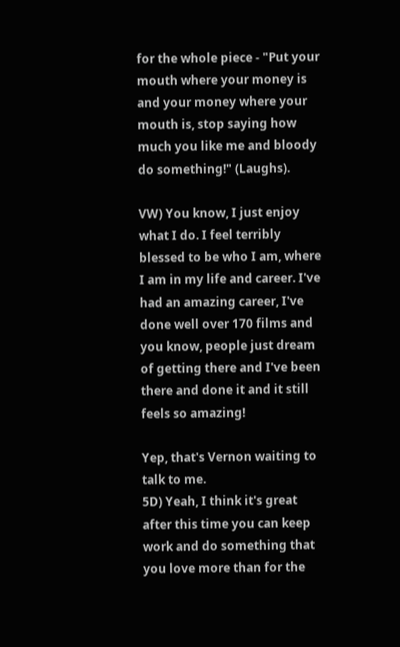for the whole piece - "Put your mouth where your money is and your money where your mouth is, stop saying how much you like me and bloody do something!" (Laughs).

VW) You know, I just enjoy what I do. I feel terribly blessed to be who I am, where I am in my life and career. I've had an amazing career, I've done well over 170 films and you know, people just dream of getting there and I've been there and done it and it still feels so amazing!

Yep, that's Vernon waiting to talk to me.
5D) Yeah, I think it's great after this time you can keep work and do something that you love more than for the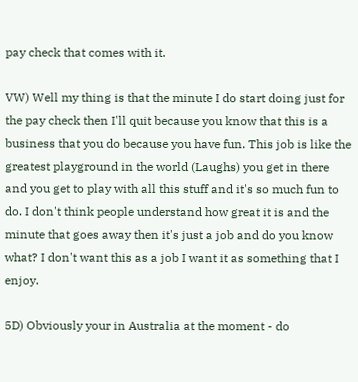pay check that comes with it.

VW) Well my thing is that the minute I do start doing just for the pay check then I'll quit because you know that this is a business that you do because you have fun. This job is like the greatest playground in the world (Laughs) you get in there and you get to play with all this stuff and it's so much fun to do. I don't think people understand how great it is and the minute that goes away then it's just a job and do you know what? I don't want this as a job I want it as something that I enjoy.

5D) Obviously your in Australia at the moment - do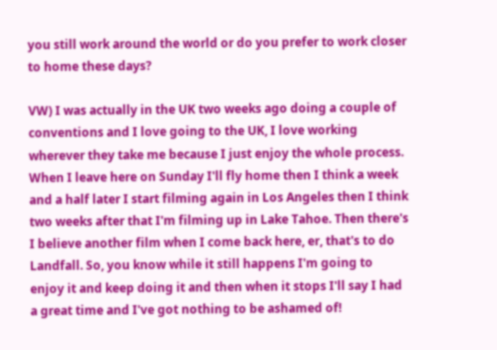you still work around the world or do you prefer to work closer to home these days?

VW) I was actually in the UK two weeks ago doing a couple of conventions and I love going to the UK, I love working wherever they take me because I just enjoy the whole process. When I leave here on Sunday I'll fly home then I think a week and a half later I start filming again in Los Angeles then I think two weeks after that I'm filming up in Lake Tahoe. Then there's I believe another film when I come back here, er, that's to do Landfall. So, you know while it still happens I'm going to enjoy it and keep doing it and then when it stops I'll say I had a great time and I've got nothing to be ashamed of!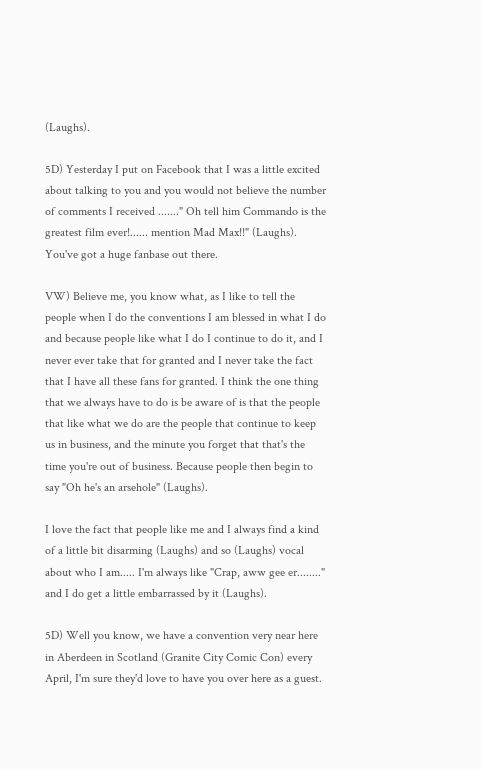(Laughs).

5D) Yesterday I put on Facebook that I was a little excited about talking to you and you would not believe the number of comments I received ......." Oh tell him Commando is the greatest film ever!...... mention Mad Max!!" (Laughs). You've got a huge fanbase out there.

VW) Believe me, you know what, as I like to tell the people when I do the conventions I am blessed in what I do and because people like what I do I continue to do it, and I never ever take that for granted and I never take the fact that I have all these fans for granted. I think the one thing that we always have to do is be aware of is that the people that like what we do are the people that continue to keep us in business, and the minute you forget that that's the time you're out of business. Because people then begin to say "Oh he's an arsehole" (Laughs).

I love the fact that people like me and I always find a kind of a little bit disarming (Laughs) and so (Laughs) vocal about who I am..... I'm always like "Crap, aww gee er........" and I do get a little embarrassed by it (Laughs).

5D) Well you know, we have a convention very near here in Aberdeen in Scotland (Granite City Comic Con) every April, I'm sure they'd love to have you over here as a guest.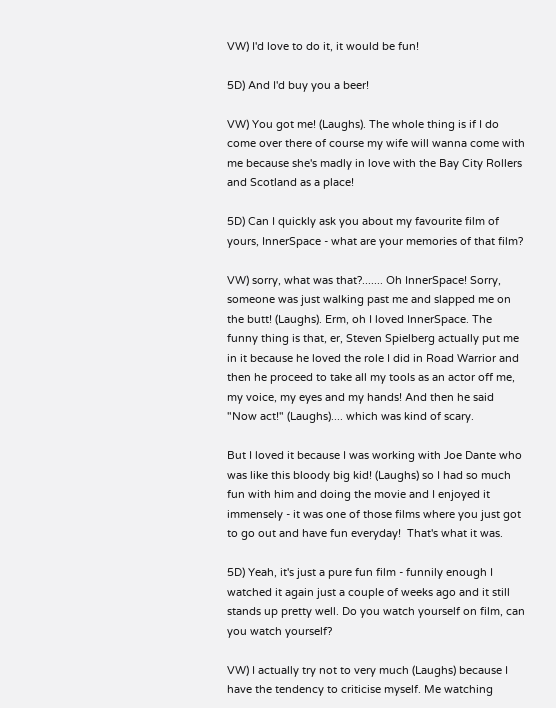VW) I'd love to do it, it would be fun!

5D) And I'd buy you a beer!

VW) You got me! (Laughs). The whole thing is if I do come over there of course my wife will wanna come with me because she's madly in love with the Bay City Rollers and Scotland as a place!

5D) Can I quickly ask you about my favourite film of yours, InnerSpace - what are your memories of that film?

VW) sorry, what was that?....... Oh InnerSpace! Sorry, someone was just walking past me and slapped me on the butt! (Laughs). Erm, oh I loved InnerSpace. The funny thing is that, er, Steven Spielberg actually put me in it because he loved the role I did in Road Warrior and then he proceed to take all my tools as an actor off me, my voice, my eyes and my hands! And then he said "Now act!" (Laughs).... which was kind of scary.

But I loved it because I was working with Joe Dante who was like this bloody big kid! (Laughs) so I had so much fun with him and doing the movie and I enjoyed it immensely - it was one of those films where you just got to go out and have fun everyday!  That's what it was.

5D) Yeah, it's just a pure fun film - funnily enough I watched it again just a couple of weeks ago and it still stands up pretty well. Do you watch yourself on film, can you watch yourself?

VW) I actually try not to very much (Laughs) because I have the tendency to criticise myself. Me watching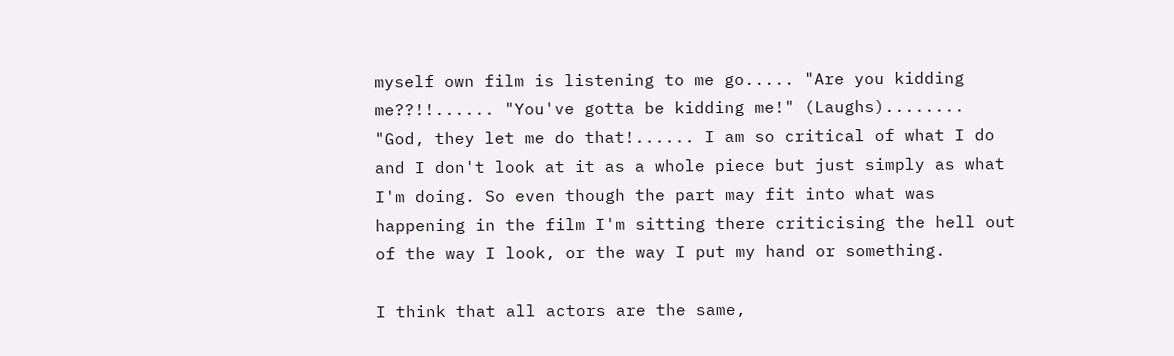myself own film is listening to me go..... "Are you kidding me??!!...... "You've gotta be kidding me!" (Laughs)........ "God, they let me do that!...... I am so critical of what I do and I don't look at it as a whole piece but just simply as what I'm doing. So even though the part may fit into what was happening in the film I'm sitting there criticising the hell out of the way I look, or the way I put my hand or something.

I think that all actors are the same,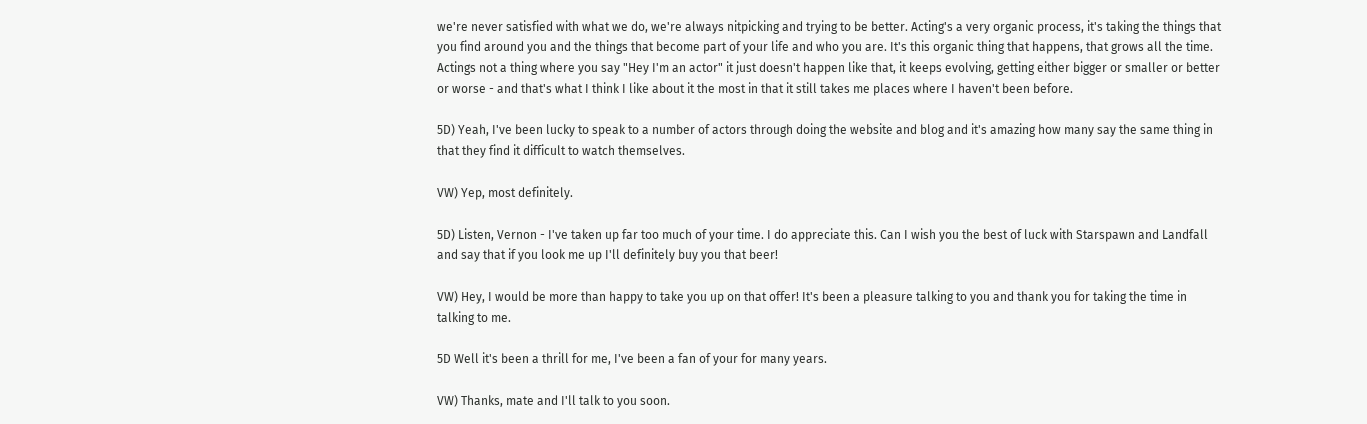we're never satisfied with what we do, we're always nitpicking and trying to be better. Acting's a very organic process, it's taking the things that you find around you and the things that become part of your life and who you are. It's this organic thing that happens, that grows all the time. Actings not a thing where you say "Hey I'm an actor" it just doesn't happen like that, it keeps evolving, getting either bigger or smaller or better or worse - and that's what I think I like about it the most in that it still takes me places where I haven't been before.

5D) Yeah, I've been lucky to speak to a number of actors through doing the website and blog and it's amazing how many say the same thing in that they find it difficult to watch themselves.

VW) Yep, most definitely.

5D) Listen, Vernon - I've taken up far too much of your time. I do appreciate this. Can I wish you the best of luck with Starspawn and Landfall and say that if you look me up I'll definitely buy you that beer!

VW) Hey, I would be more than happy to take you up on that offer! It's been a pleasure talking to you and thank you for taking the time in talking to me.

5D Well it's been a thrill for me, I've been a fan of your for many years.

VW) Thanks, mate and I'll talk to you soon.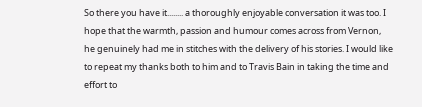So there you have it........ a thoroughly enjoyable conversation it was too. I hope that the warmth, passion and humour comes across from Vernon, he genuinely had me in stitches with the delivery of his stories. I would like to repeat my thanks both to him and to Travis Bain in taking the time and effort to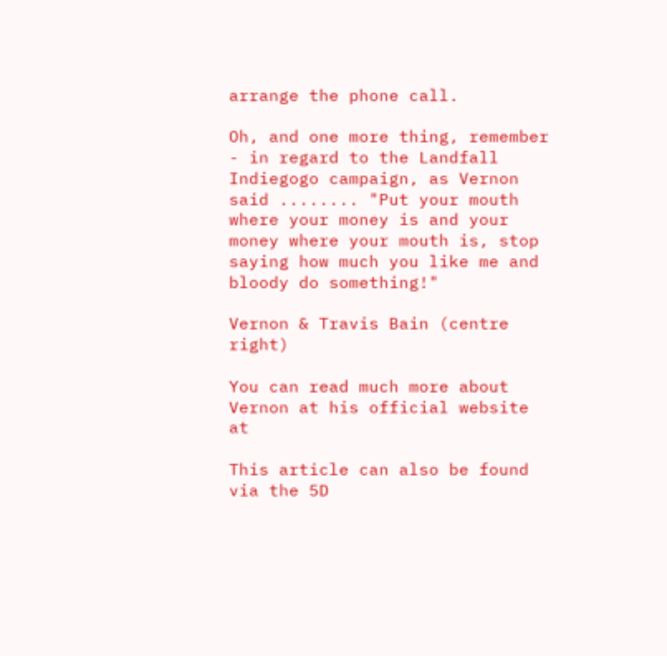arrange the phone call.

Oh, and one more thing, remember - in regard to the Landfall Indiegogo campaign, as Vernon said ........ "Put your mouth where your money is and your money where your mouth is, stop saying how much you like me and bloody do something!"

Vernon & Travis Bain (centre right)

You can read much more about Vernon at his official website at

This article can also be found via the 5D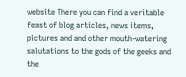website There you can find a veritable feast of blog articles, news items, pictures and and other mouth-watering salutations to the gods of the geeks and the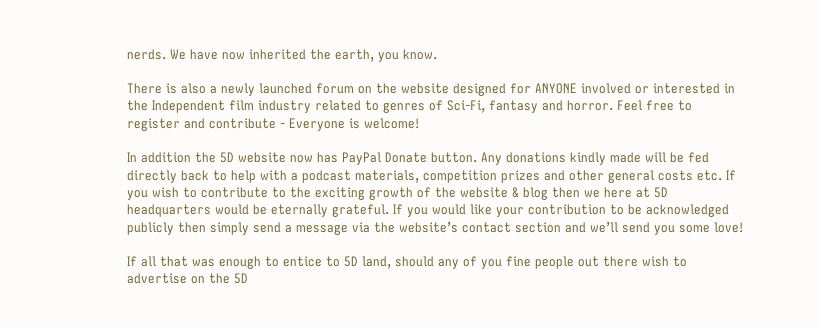nerds. We have now inherited the earth, you know.

There is also a newly launched forum on the website designed for ANYONE involved or interested in the Independent film industry related to genres of Sci-Fi, fantasy and horror. Feel free to register and contribute - Everyone is welcome!

In addition the 5D website now has PayPal Donate button. Any donations kindly made will be fed directly back to help with a podcast materials, competition prizes and other general costs etc. If you wish to contribute to the exciting growth of the website & blog then we here at 5D headquarters would be eternally grateful. If you would like your contribution to be acknowledged publicly then simply send a message via the website’s contact section and we’ll send you some love!

If all that was enough to entice to 5D land, should any of you fine people out there wish to advertise on the 5D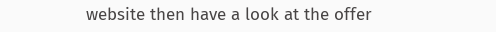website then have a look at the offer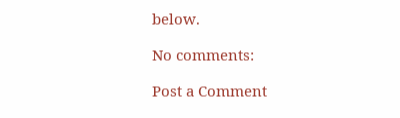below.

No comments:

Post a Comment